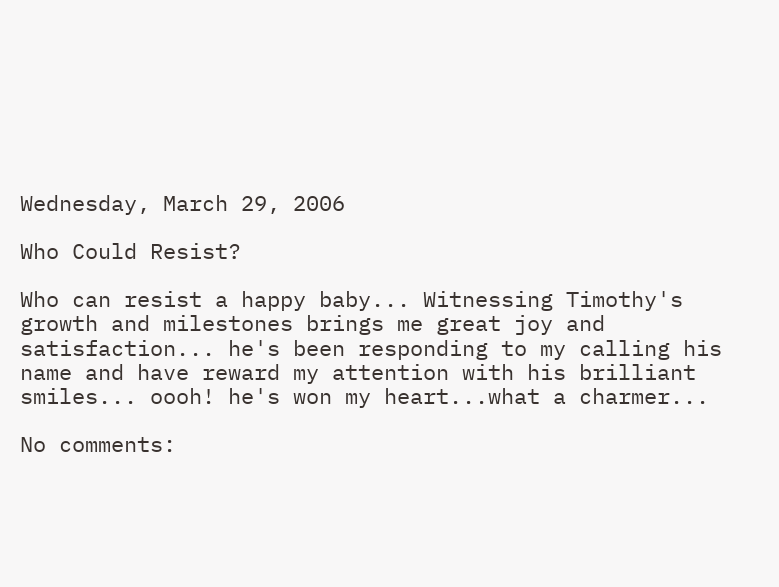Wednesday, March 29, 2006

Who Could Resist?

Who can resist a happy baby... Witnessing Timothy's growth and milestones brings me great joy and satisfaction... he's been responding to my calling his name and have reward my attention with his brilliant smiles... oooh! he's won my heart...what a charmer...

No comments: